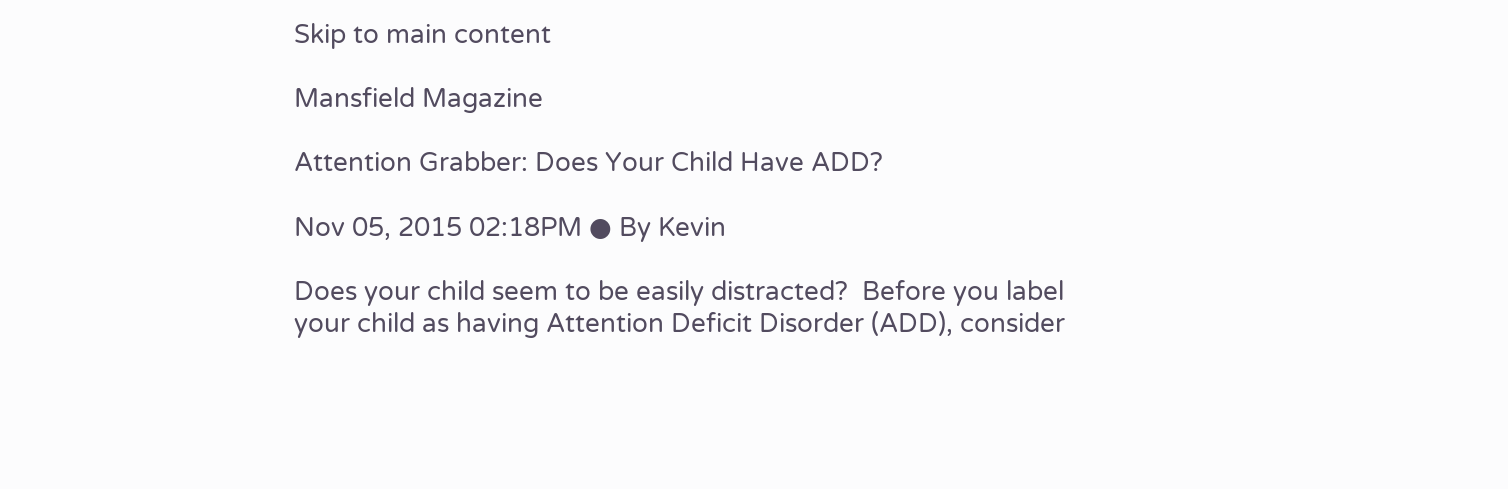Skip to main content

Mansfield Magazine

Attention Grabber: Does Your Child Have ADD?

Nov 05, 2015 02:18PM ● By Kevin

Does your child seem to be easily distracted?  Before you label your child as having Attention Deficit Disorder (ADD), consider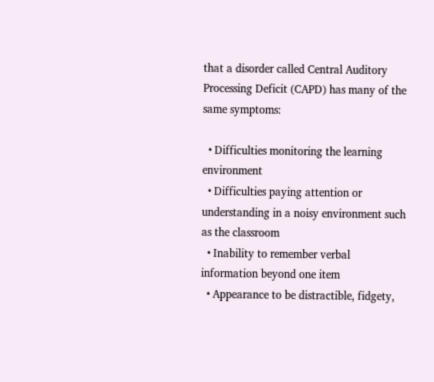that a disorder called Central Auditory Processing Deficit (CAPD) has many of the same symptoms:

  • Difficulties monitoring the learning environment
  • Difficulties paying attention or understanding in a noisy environment such as the classroom
  • Inability to remember verbal information beyond one item
  • Appearance to be distractible, fidgety,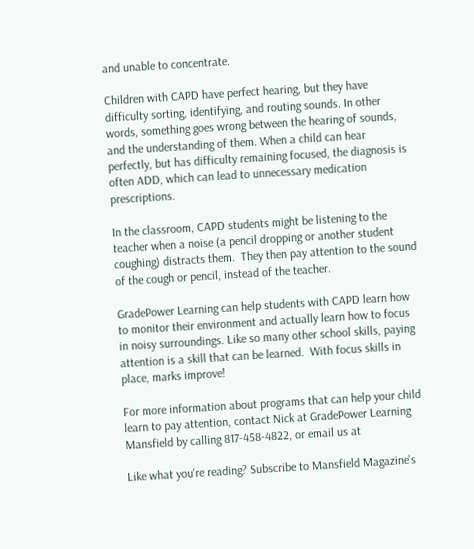and unable to concentrate.

Children with CAPD have perfect hearing, but they have difficulty sorting, identifying, and routing sounds. In other words, something goes wrong between the hearing of sounds, and the understanding of them. When a child can hear perfectly, but has difficulty remaining focused, the diagnosis is often ADD, which can lead to unnecessary medication prescriptions.

In the classroom, CAPD students might be listening to the teacher when a noise (a pencil dropping or another student coughing) distracts them.  They then pay attention to the sound of the cough or pencil, instead of the teacher.

GradePower Learning can help students with CAPD learn how to monitor their environment and actually learn how to focus in noisy surroundings. Like so many other school skills, paying attention is a skill that can be learned.  With focus skills in place, marks improve!

For more information about programs that can help your child learn to pay attention, contact Nick at GradePower Learning Mansfield by calling 817-458-4822, or email us at

Like what you're reading? Subscribe to Mansfield Magazine's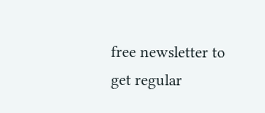free newsletter to get regular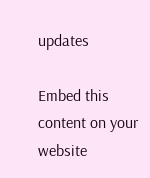updates

Embed this content on your website